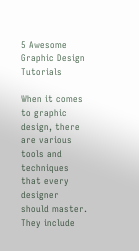5 Awesome Graphic Design Tutorials

When it comes to graphic design, there are various tools and techniques that every designer should master. They include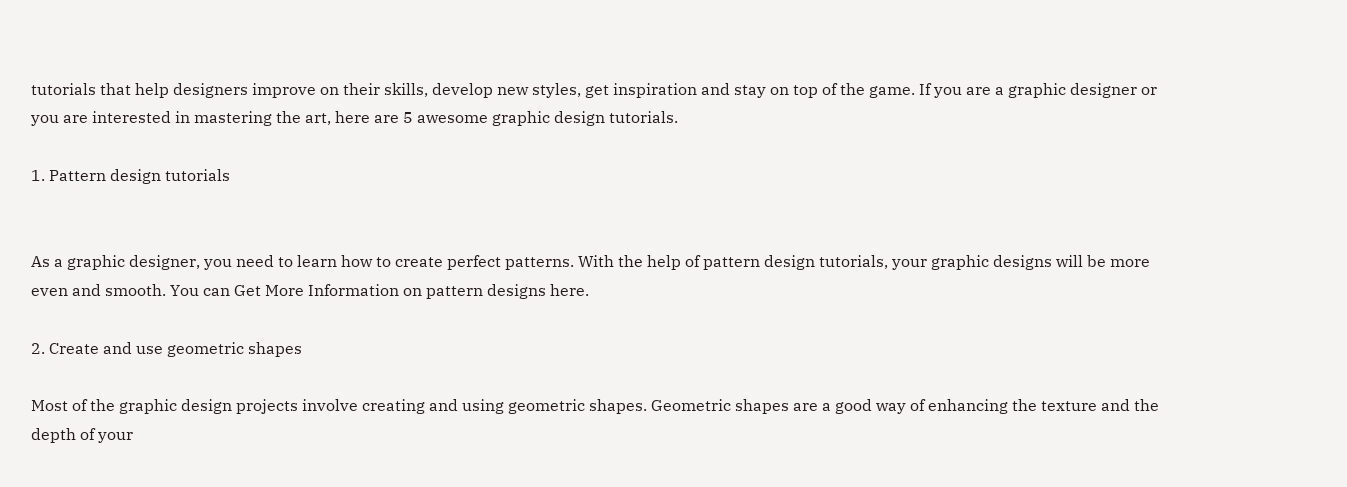tutorials that help designers improve on their skills, develop new styles, get inspiration and stay on top of the game. If you are a graphic designer or you are interested in mastering the art, here are 5 awesome graphic design tutorials.

1. Pattern design tutorials


As a graphic designer, you need to learn how to create perfect patterns. With the help of pattern design tutorials, your graphic designs will be more even and smooth. You can Get More Information on pattern designs here.

2. Create and use geometric shapes

Most of the graphic design projects involve creating and using geometric shapes. Geometric shapes are a good way of enhancing the texture and the depth of your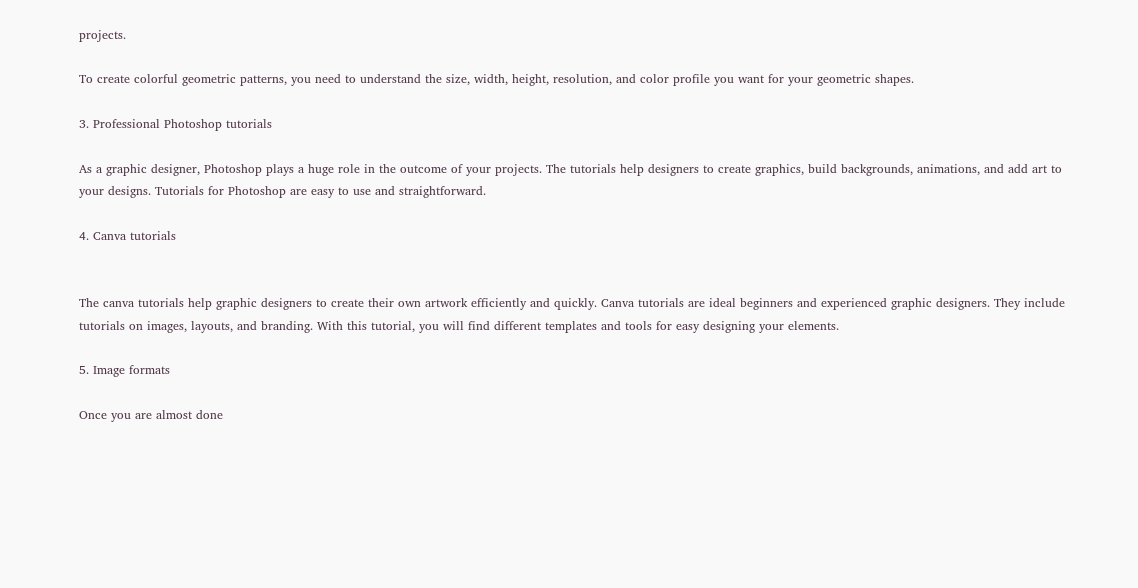projects.

To create colorful geometric patterns, you need to understand the size, width, height, resolution, and color profile you want for your geometric shapes.

3. Professional Photoshop tutorials

As a graphic designer, Photoshop plays a huge role in the outcome of your projects. The tutorials help designers to create graphics, build backgrounds, animations, and add art to your designs. Tutorials for Photoshop are easy to use and straightforward.

4. Canva tutorials


The canva tutorials help graphic designers to create their own artwork efficiently and quickly. Canva tutorials are ideal beginners and experienced graphic designers. They include tutorials on images, layouts, and branding. With this tutorial, you will find different templates and tools for easy designing your elements.

5. Image formats

Once you are almost done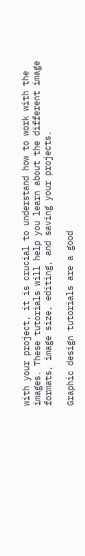with your project, it is crucial to understand how to work with the images. These tutorials will help you learn about the different image formats, image size, editing, and saving your projects.

Graphic design tutorials are a good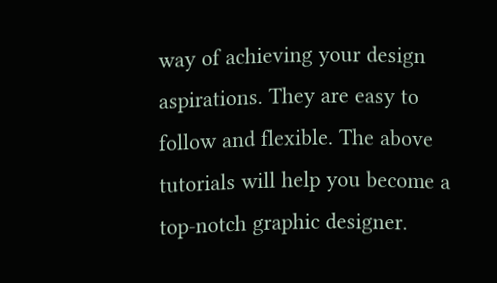way of achieving your design aspirations. They are easy to follow and flexible. The above tutorials will help you become a top-notch graphic designer.